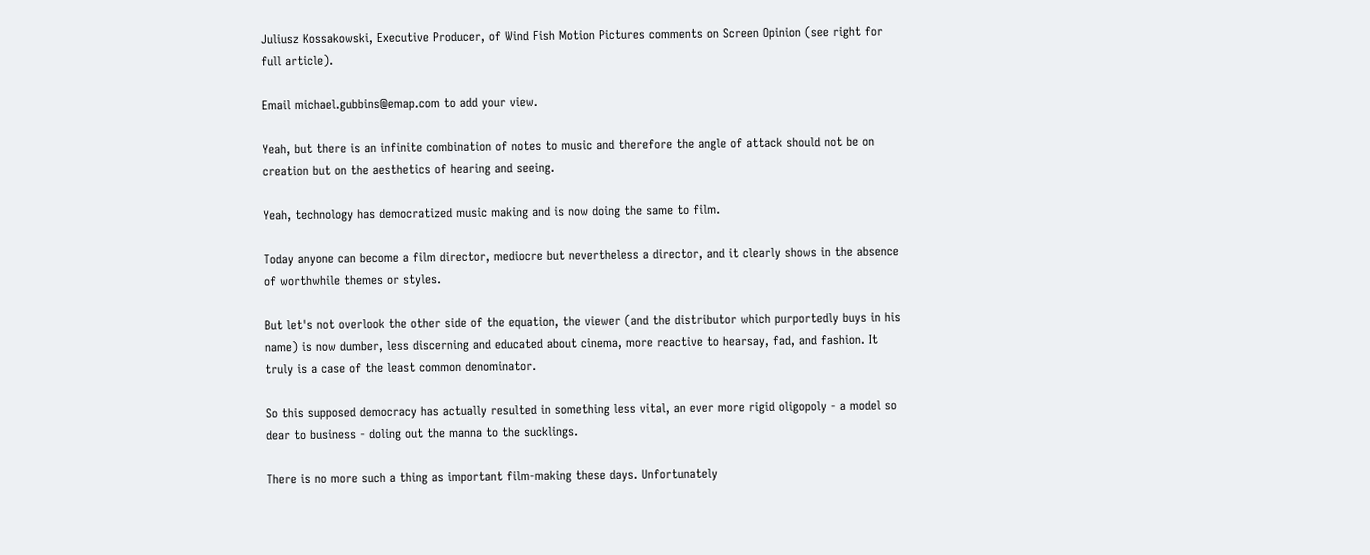Juliusz Kossakowski, Executive Producer, of Wind Fish Motion Pictures comments on Screen Opinion (see right for full article).

Email michael.gubbins@emap.com to add your view.

Yeah, but there is an infinite combination of notes to music and therefore the angle of attack should not be on creation but on the aesthetics of hearing and seeing.

Yeah, technology has democratized music making and is now doing the same to film.

Today anyone can become a film director, mediocre but nevertheless a director, and it clearly shows in the absence of worthwhile themes or styles.

But let's not overlook the other side of the equation, the viewer (and the distributor which purportedly buys in his name) is now dumber, less discerning and educated about cinema, more reactive to hearsay, fad, and fashion. It truly is a case of the least common denominator.

So this supposed democracy has actually resulted in something less vital, an ever more rigid oligopoly - a model so dear to business - doling out the manna to the sucklings.

There is no more such a thing as important film-making these days. Unfortunately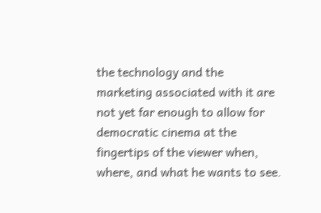the technology and the marketing associated with it are not yet far enough to allow for democratic cinema at the fingertips of the viewer when, where, and what he wants to see.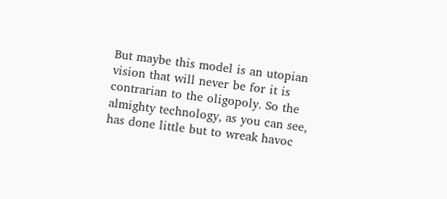But maybe this model is an utopian vision that will never be for it is contrarian to the oligopoly. So the almighty technology, as you can see, has done little but to wreak havoc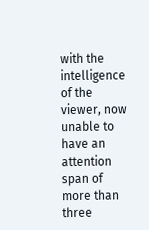with the intelligence of the viewer, now unable to have an attention span of more than three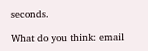seconds.

What do you think: email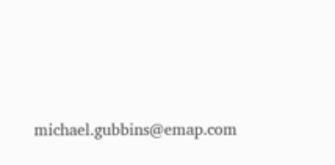michael.gubbins@emap.com